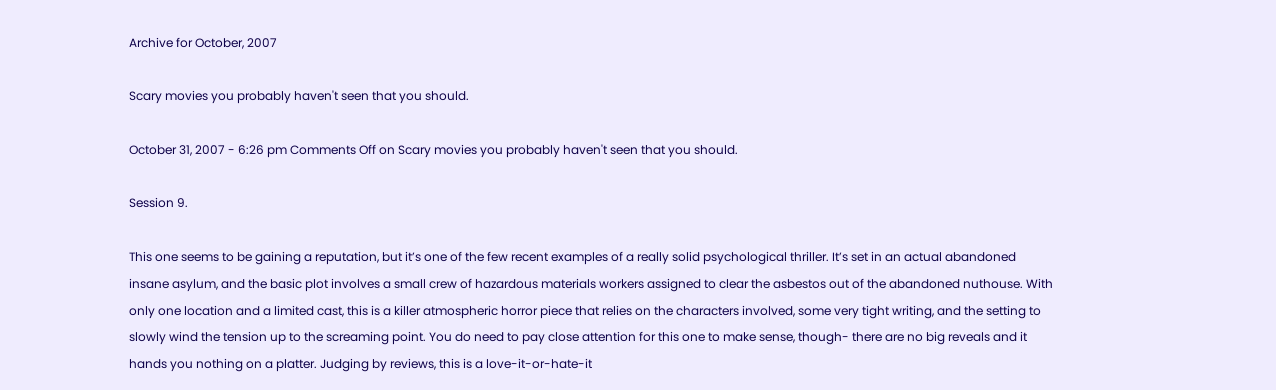Archive for October, 2007

Scary movies you probably haven't seen that you should.

October 31, 2007 - 6:26 pm Comments Off on Scary movies you probably haven't seen that you should.

Session 9.

This one seems to be gaining a reputation, but it’s one of the few recent examples of a really solid psychological thriller. It’s set in an actual abandoned insane asylum, and the basic plot involves a small crew of hazardous materials workers assigned to clear the asbestos out of the abandoned nuthouse. With only one location and a limited cast, this is a killer atmospheric horror piece that relies on the characters involved, some very tight writing, and the setting to slowly wind the tension up to the screaming point. You do need to pay close attention for this one to make sense, though- there are no big reveals and it hands you nothing on a platter. Judging by reviews, this is a love-it-or-hate-it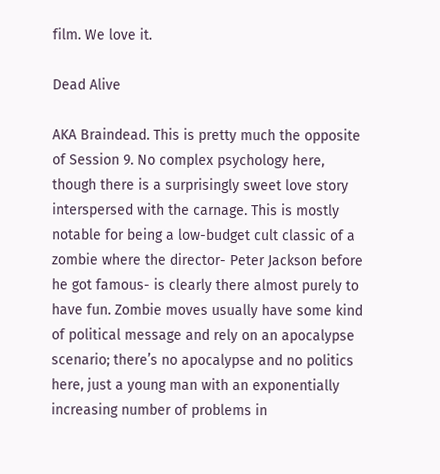film. We love it.

Dead Alive

AKA Braindead. This is pretty much the opposite of Session 9. No complex psychology here, though there is a surprisingly sweet love story interspersed with the carnage. This is mostly notable for being a low-budget cult classic of a zombie where the director- Peter Jackson before he got famous- is clearly there almost purely to have fun. Zombie moves usually have some kind of political message and rely on an apocalypse scenario; there’s no apocalypse and no politics here, just a young man with an exponentially increasing number of problems in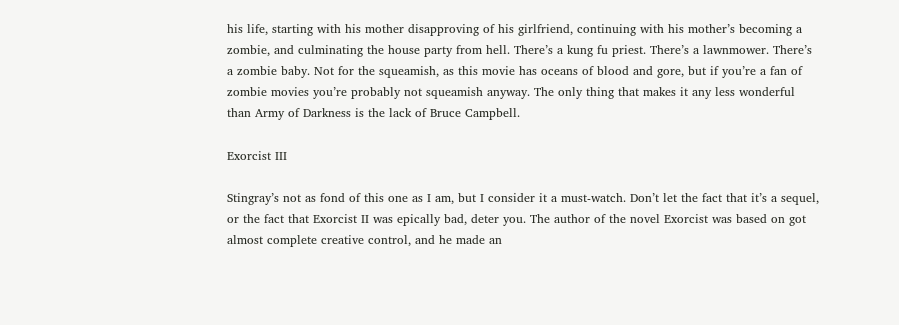his life, starting with his mother disapproving of his girlfriend, continuing with his mother’s becoming a zombie, and culminating the house party from hell. There’s a kung fu priest. There’s a lawnmower. There’s a zombie baby. Not for the squeamish, as this movie has oceans of blood and gore, but if you’re a fan of zombie movies you’re probably not squeamish anyway. The only thing that makes it any less wonderful than Army of Darkness is the lack of Bruce Campbell.

Exorcist III

Stingray’s not as fond of this one as I am, but I consider it a must-watch. Don’t let the fact that it’s a sequel, or the fact that Exorcist II was epically bad, deter you. The author of the novel Exorcist was based on got almost complete creative control, and he made an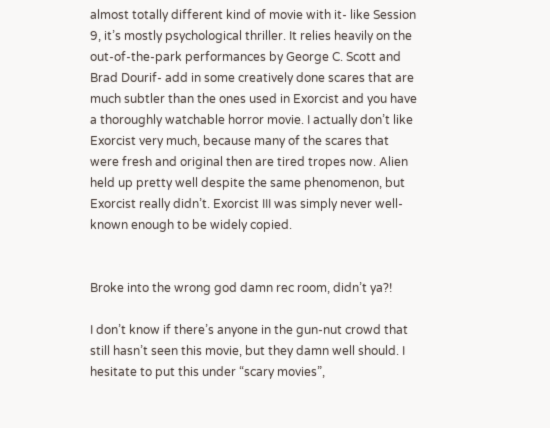almost totally different kind of movie with it- like Session 9, it’s mostly psychological thriller. It relies heavily on the out-of-the-park performances by George C. Scott and Brad Dourif- add in some creatively done scares that are much subtler than the ones used in Exorcist and you have a thoroughly watchable horror movie. I actually don’t like Exorcist very much, because many of the scares that were fresh and original then are tired tropes now. Alien held up pretty well despite the same phenomenon, but Exorcist really didn’t. Exorcist III was simply never well-known enough to be widely copied.


Broke into the wrong god damn rec room, didn’t ya?!

I don’t know if there’s anyone in the gun-nut crowd that still hasn’t seen this movie, but they damn well should. I hesitate to put this under “scary movies”,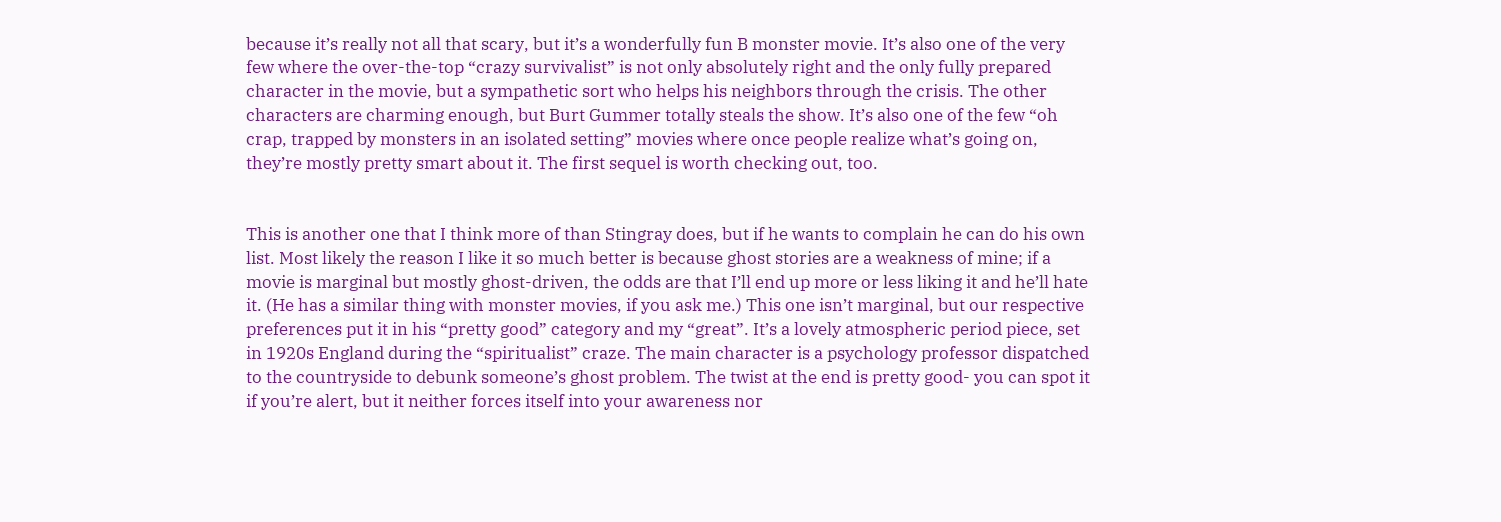because it’s really not all that scary, but it’s a wonderfully fun B monster movie. It’s also one of the very few where the over-the-top “crazy survivalist” is not only absolutely right and the only fully prepared character in the movie, but a sympathetic sort who helps his neighbors through the crisis. The other characters are charming enough, but Burt Gummer totally steals the show. It’s also one of the few “oh crap, trapped by monsters in an isolated setting” movies where once people realize what’s going on, they’re mostly pretty smart about it. The first sequel is worth checking out, too.


This is another one that I think more of than Stingray does, but if he wants to complain he can do his own list. Most likely the reason I like it so much better is because ghost stories are a weakness of mine; if a movie is marginal but mostly ghost-driven, the odds are that I’ll end up more or less liking it and he’ll hate it. (He has a similar thing with monster movies, if you ask me.) This one isn’t marginal, but our respective preferences put it in his “pretty good” category and my “great”. It’s a lovely atmospheric period piece, set in 1920s England during the “spiritualist” craze. The main character is a psychology professor dispatched to the countryside to debunk someone’s ghost problem. The twist at the end is pretty good- you can spot it if you’re alert, but it neither forces itself into your awareness nor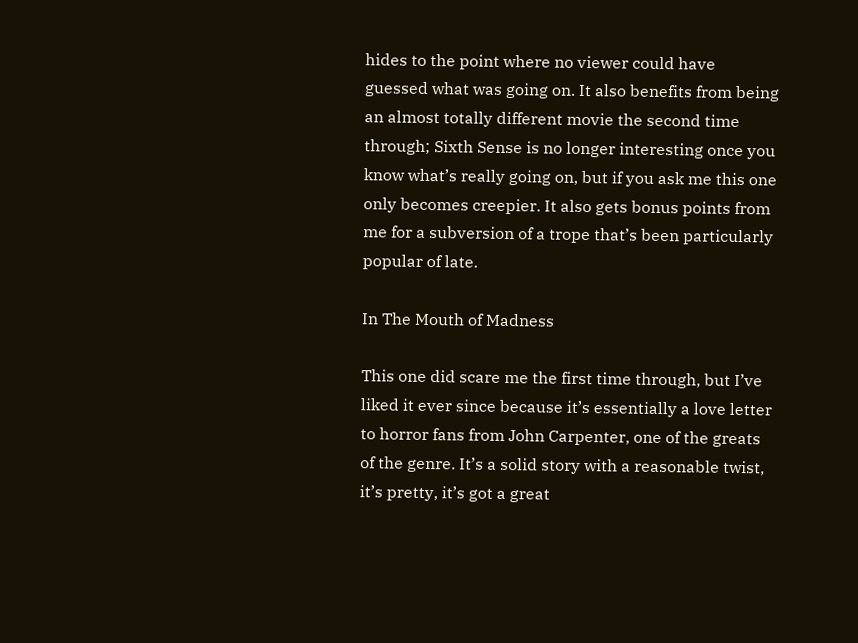hides to the point where no viewer could have guessed what was going on. It also benefits from being an almost totally different movie the second time through; Sixth Sense is no longer interesting once you know what’s really going on, but if you ask me this one only becomes creepier. It also gets bonus points from me for a subversion of a trope that’s been particularly popular of late.

In The Mouth of Madness

This one did scare me the first time through, but I’ve liked it ever since because it’s essentially a love letter to horror fans from John Carpenter, one of the greats of the genre. It’s a solid story with a reasonable twist, it’s pretty, it’s got a great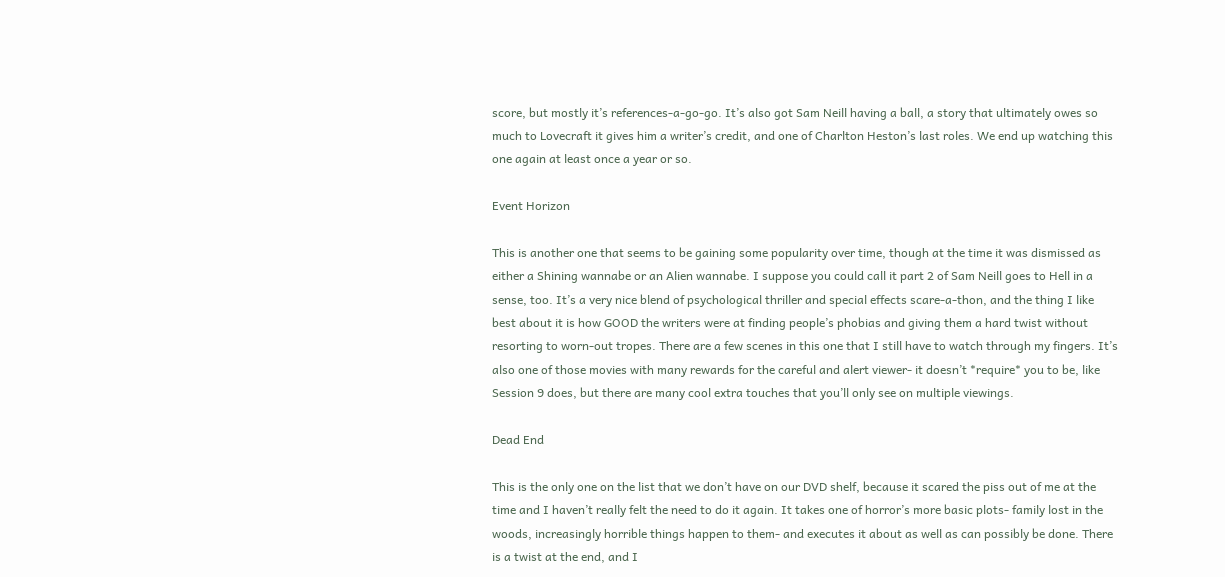score, but mostly it’s references-a-go-go. It’s also got Sam Neill having a ball, a story that ultimately owes so much to Lovecraft it gives him a writer’s credit, and one of Charlton Heston’s last roles. We end up watching this one again at least once a year or so.

Event Horizon

This is another one that seems to be gaining some popularity over time, though at the time it was dismissed as either a Shining wannabe or an Alien wannabe. I suppose you could call it part 2 of Sam Neill goes to Hell in a sense, too. It’s a very nice blend of psychological thriller and special effects scare-a-thon, and the thing I like best about it is how GOOD the writers were at finding people’s phobias and giving them a hard twist without resorting to worn-out tropes. There are a few scenes in this one that I still have to watch through my fingers. It’s also one of those movies with many rewards for the careful and alert viewer- it doesn’t *require* you to be, like Session 9 does, but there are many cool extra touches that you’ll only see on multiple viewings.

Dead End

This is the only one on the list that we don’t have on our DVD shelf, because it scared the piss out of me at the time and I haven’t really felt the need to do it again. It takes one of horror’s more basic plots- family lost in the woods, increasingly horrible things happen to them- and executes it about as well as can possibly be done. There is a twist at the end, and I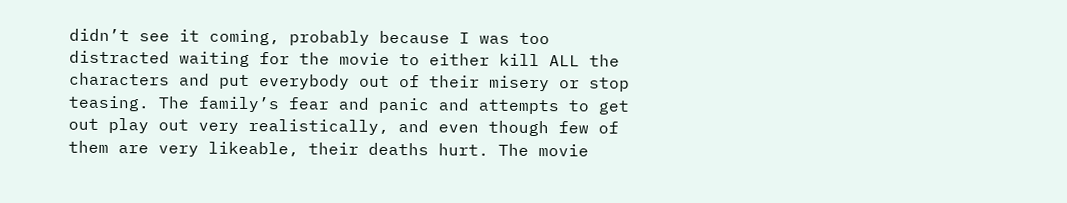didn’t see it coming, probably because I was too distracted waiting for the movie to either kill ALL the characters and put everybody out of their misery or stop teasing. The family’s fear and panic and attempts to get out play out very realistically, and even though few of them are very likeable, their deaths hurt. The movie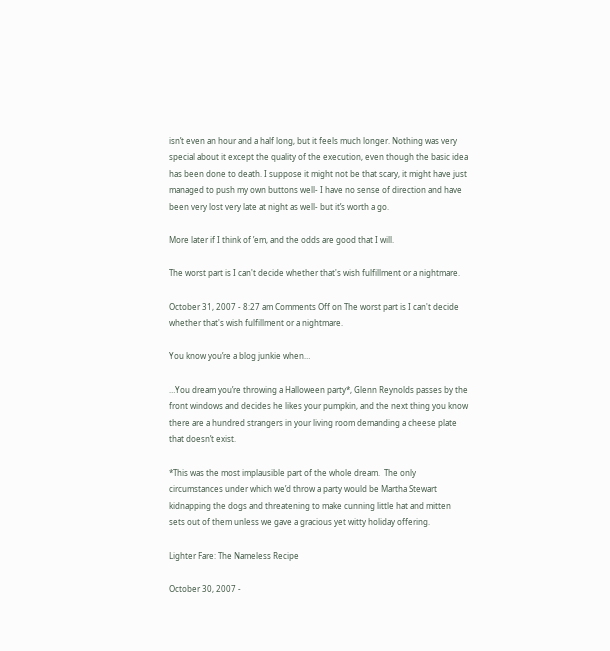isn’t even an hour and a half long, but it feels much longer. Nothing was very special about it except the quality of the execution, even though the basic idea has been done to death. I suppose it might not be that scary, it might have just managed to push my own buttons well- I have no sense of direction and have been very lost very late at night as well- but it’s worth a go.

More later if I think of ’em, and the odds are good that I will.

The worst part is I can't decide whether that's wish fulfillment or a nightmare.

October 31, 2007 - 8:27 am Comments Off on The worst part is I can't decide whether that's wish fulfillment or a nightmare.

You know you’re a blog junkie when…

…You dream you’re throwing a Halloween party*, Glenn Reynolds passes by the front windows and decides he likes your pumpkin, and the next thing you know there are a hundred strangers in your living room demanding a cheese plate that doesn’t exist.

*This was the most implausible part of the whole dream.  The only circumstances under which we’d throw a party would be Martha Stewart kidnapping the dogs and threatening to make cunning little hat and mitten sets out of them unless we gave a gracious yet witty holiday offering.

Lighter Fare: The Nameless Recipe

October 30, 2007 -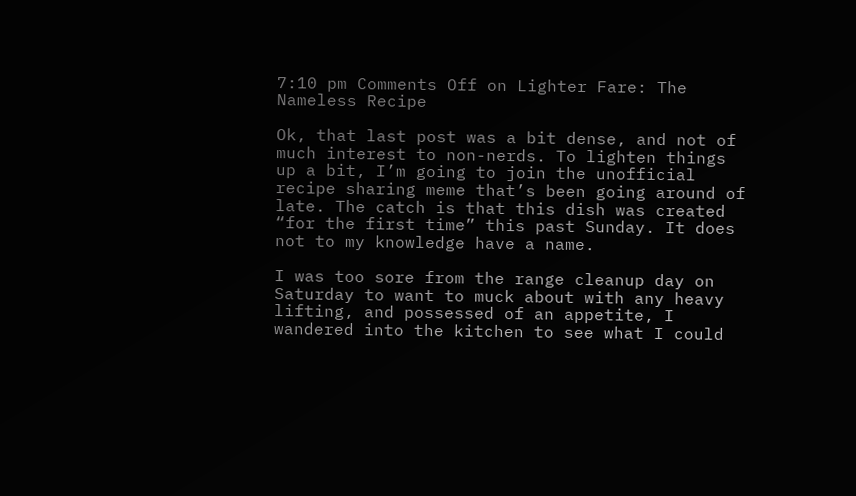7:10 pm Comments Off on Lighter Fare: The Nameless Recipe

Ok, that last post was a bit dense, and not of much interest to non-nerds. To lighten things up a bit, I’m going to join the unofficial recipe sharing meme that’s been going around of late. The catch is that this dish was created “for the first time” this past Sunday. It does not to my knowledge have a name.

I was too sore from the range cleanup day on Saturday to want to muck about with any heavy lifting, and possessed of an appetite, I wandered into the kitchen to see what I could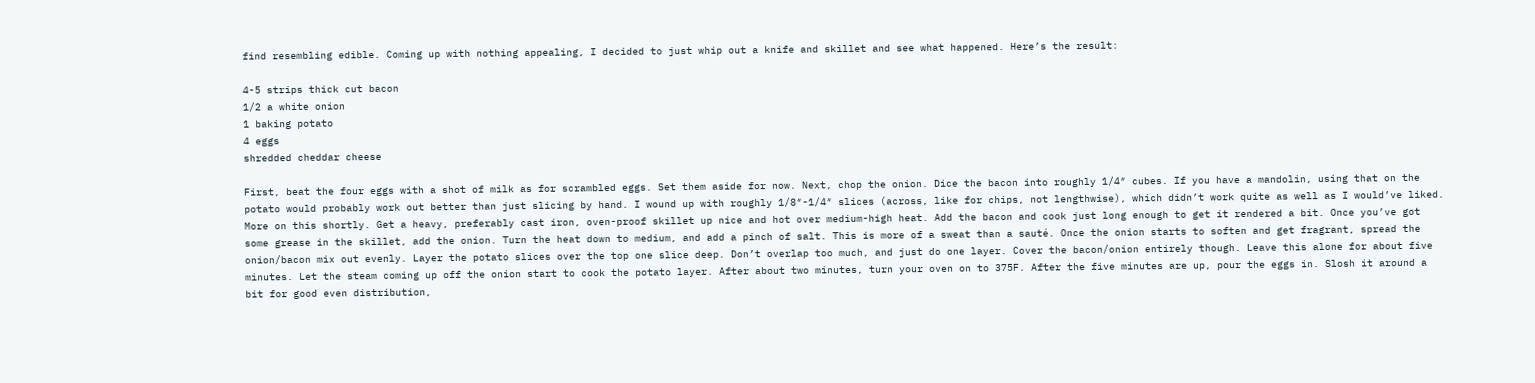find resembling edible. Coming up with nothing appealing, I decided to just whip out a knife and skillet and see what happened. Here’s the result:

4-5 strips thick cut bacon
1/2 a white onion
1 baking potato
4 eggs
shredded cheddar cheese

First, beat the four eggs with a shot of milk as for scrambled eggs. Set them aside for now. Next, chop the onion. Dice the bacon into roughly 1/4″ cubes. If you have a mandolin, using that on the potato would probably work out better than just slicing by hand. I wound up with roughly 1/8″-1/4″ slices (across, like for chips, not lengthwise), which didn’t work quite as well as I would’ve liked. More on this shortly. Get a heavy, preferably cast iron, oven-proof skillet up nice and hot over medium-high heat. Add the bacon and cook just long enough to get it rendered a bit. Once you’ve got some grease in the skillet, add the onion. Turn the heat down to medium, and add a pinch of salt. This is more of a sweat than a sauté. Once the onion starts to soften and get fragrant, spread the onion/bacon mix out evenly. Layer the potato slices over the top one slice deep. Don’t overlap too much, and just do one layer. Cover the bacon/onion entirely though. Leave this alone for about five minutes. Let the steam coming up off the onion start to cook the potato layer. After about two minutes, turn your oven on to 375F. After the five minutes are up, pour the eggs in. Slosh it around a bit for good even distribution,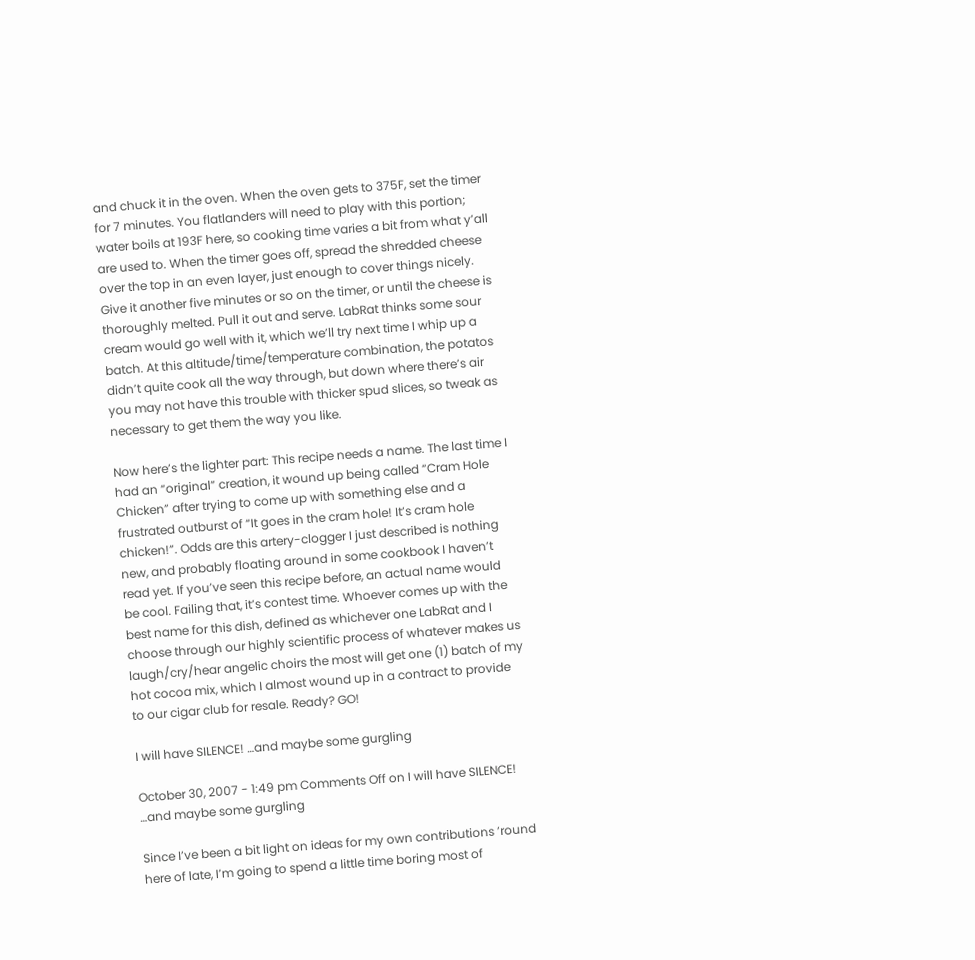and chuck it in the oven. When the oven gets to 375F, set the timer for 7 minutes. You flatlanders will need to play with this portion; water boils at 193F here, so cooking time varies a bit from what y’all are used to. When the timer goes off, spread the shredded cheese over the top in an even layer, just enough to cover things nicely. Give it another five minutes or so on the timer, or until the cheese is thoroughly melted. Pull it out and serve. LabRat thinks some sour cream would go well with it, which we’ll try next time I whip up a batch. At this altitude/time/temperature combination, the potatos didn’t quite cook all the way through, but down where there’s air you may not have this trouble with thicker spud slices, so tweak as necessary to get them the way you like.

Now here’s the lighter part: This recipe needs a name. The last time I had an “original” creation, it wound up being called “Cram Hole Chicken” after trying to come up with something else and a frustrated outburst of “It goes in the cram hole! It’s cram hole chicken!”. Odds are this artery-clogger I just described is nothing new, and probably floating around in some cookbook I haven’t read yet. If you’ve seen this recipe before, an actual name would be cool. Failing that, it’s contest time. Whoever comes up with the best name for this dish, defined as whichever one LabRat and I choose through our highly scientific process of whatever makes us laugh/cry/hear angelic choirs the most will get one (1) batch of my hot cocoa mix, which I almost wound up in a contract to provide to our cigar club for resale. Ready? GO!

I will have SILENCE! …and maybe some gurgling

October 30, 2007 - 1:49 pm Comments Off on I will have SILENCE! …and maybe some gurgling

Since I’ve been a bit light on ideas for my own contributions ’round here of late, I’m going to spend a little time boring most of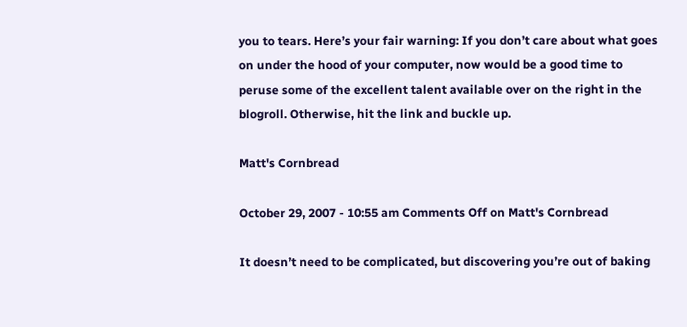you to tears. Here’s your fair warning: If you don’t care about what goes on under the hood of your computer, now would be a good time to peruse some of the excellent talent available over on the right in the blogroll. Otherwise, hit the link and buckle up.

Matt's Cornbread

October 29, 2007 - 10:55 am Comments Off on Matt's Cornbread

It doesn’t need to be complicated, but discovering you’re out of baking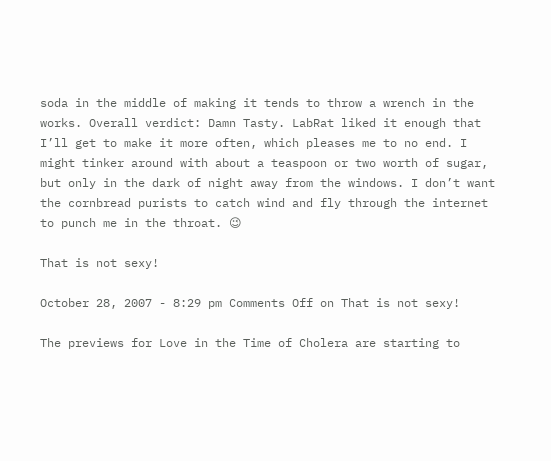soda in the middle of making it tends to throw a wrench in the works. Overall verdict: Damn Tasty. LabRat liked it enough that I’ll get to make it more often, which pleases me to no end. I might tinker around with about a teaspoon or two worth of sugar, but only in the dark of night away from the windows. I don’t want the cornbread purists to catch wind and fly through the internet to punch me in the throat. 😉

That is not sexy!

October 28, 2007 - 8:29 pm Comments Off on That is not sexy!

The previews for Love in the Time of Cholera are starting to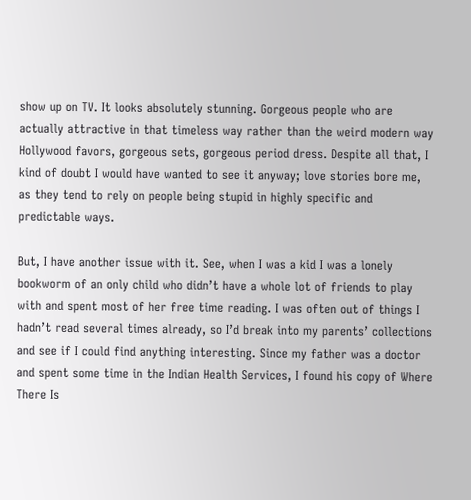show up on TV. It looks absolutely stunning. Gorgeous people who are actually attractive in that timeless way rather than the weird modern way Hollywood favors, gorgeous sets, gorgeous period dress. Despite all that, I kind of doubt I would have wanted to see it anyway; love stories bore me, as they tend to rely on people being stupid in highly specific and predictable ways.

But, I have another issue with it. See, when I was a kid I was a lonely bookworm of an only child who didn’t have a whole lot of friends to play with and spent most of her free time reading. I was often out of things I hadn’t read several times already, so I’d break into my parents’ collections and see if I could find anything interesting. Since my father was a doctor and spent some time in the Indian Health Services, I found his copy of Where There Is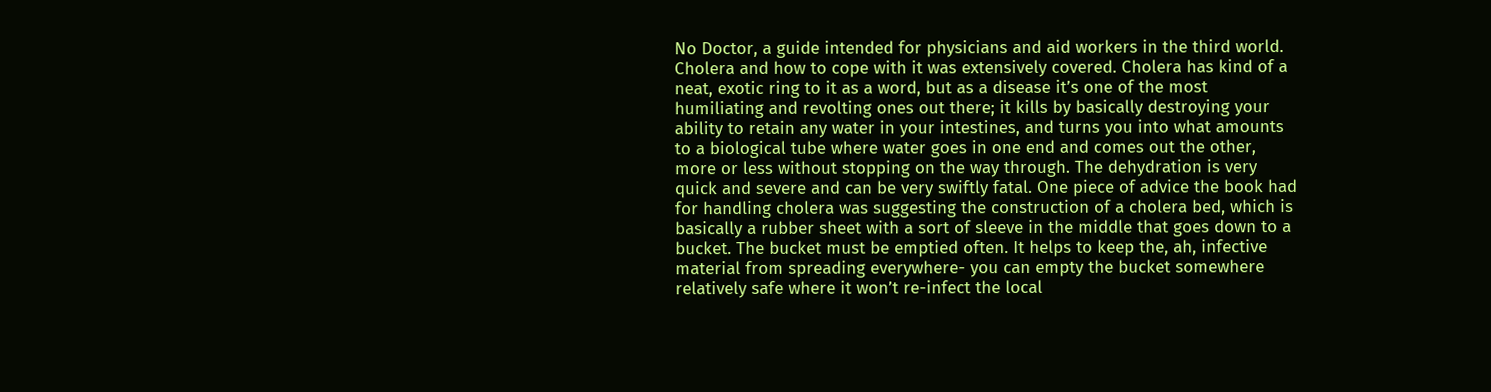No Doctor, a guide intended for physicians and aid workers in the third world. Cholera and how to cope with it was extensively covered. Cholera has kind of a neat, exotic ring to it as a word, but as a disease it’s one of the most humiliating and revolting ones out there; it kills by basically destroying your ability to retain any water in your intestines, and turns you into what amounts to a biological tube where water goes in one end and comes out the other, more or less without stopping on the way through. The dehydration is very quick and severe and can be very swiftly fatal. One piece of advice the book had for handling cholera was suggesting the construction of a cholera bed, which is basically a rubber sheet with a sort of sleeve in the middle that goes down to a bucket. The bucket must be emptied often. It helps to keep the, ah, infective material from spreading everywhere- you can empty the bucket somewhere relatively safe where it won’t re-infect the local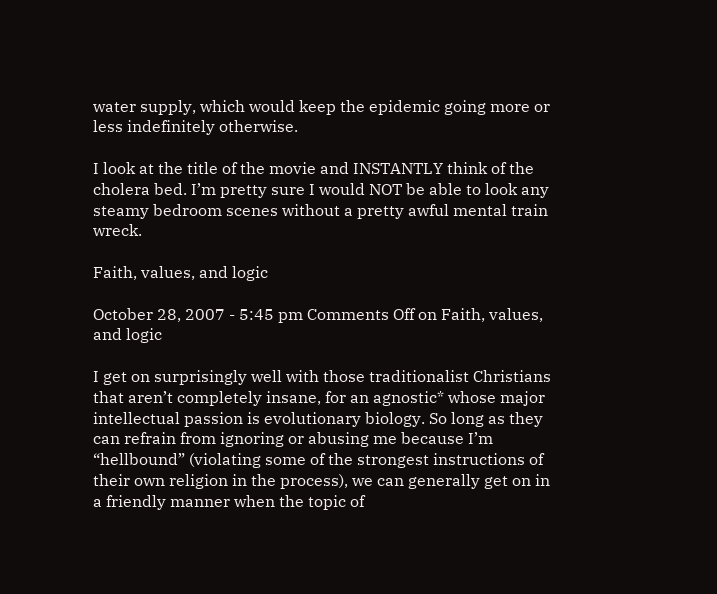water supply, which would keep the epidemic going more or less indefinitely otherwise.

I look at the title of the movie and INSTANTLY think of the cholera bed. I’m pretty sure I would NOT be able to look any steamy bedroom scenes without a pretty awful mental train wreck.

Faith, values, and logic

October 28, 2007 - 5:45 pm Comments Off on Faith, values, and logic

I get on surprisingly well with those traditionalist Christians that aren’t completely insane, for an agnostic* whose major intellectual passion is evolutionary biology. So long as they can refrain from ignoring or abusing me because I’m “hellbound” (violating some of the strongest instructions of their own religion in the process), we can generally get on in a friendly manner when the topic of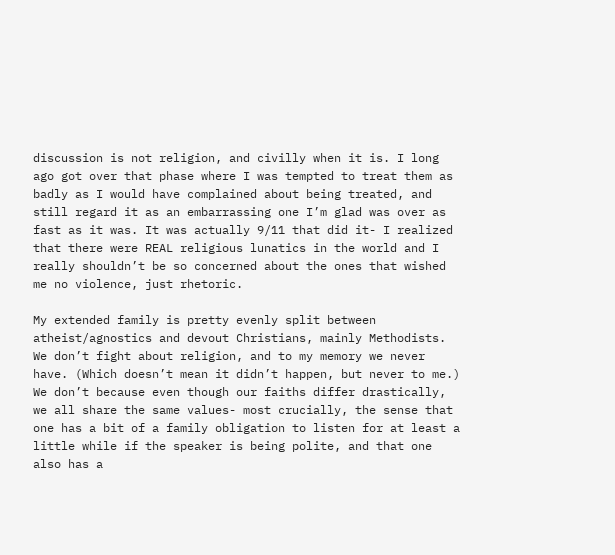discussion is not religion, and civilly when it is. I long ago got over that phase where I was tempted to treat them as badly as I would have complained about being treated, and still regard it as an embarrassing one I’m glad was over as fast as it was. It was actually 9/11 that did it- I realized that there were REAL religious lunatics in the world and I really shouldn’t be so concerned about the ones that wished me no violence, just rhetoric.

My extended family is pretty evenly split between atheist/agnostics and devout Christians, mainly Methodists. We don’t fight about religion, and to my memory we never have. (Which doesn’t mean it didn’t happen, but never to me.) We don’t because even though our faiths differ drastically, we all share the same values- most crucially, the sense that one has a bit of a family obligation to listen for at least a little while if the speaker is being polite, and that one also has a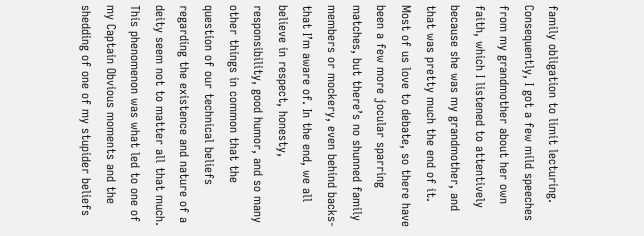family obligation to limit lecturing. Consequently, I got a few mild speeches from my grandmother about her own faith, which I listened to attentively because she was my grandmother, and that was pretty much the end of it. Most of us love to debate, so there have been a few more jocular sparring matches, but there’s no shunned family members or mockery, even behind backs- that I’m aware of. In the end, we all believe in respect, honesty, responsibility, good humor, and so many other things in common that the question of our technical beliefs regarding the existence and nature of a deity seem not to matter all that much. This phenomenon was what led to one of my Captain Obvious moments and the shedding of one of my stupider beliefs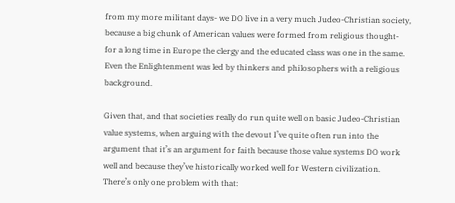from my more militant days- we DO live in a very much Judeo-Christian society, because a big chunk of American values were formed from religious thought- for a long time in Europe the clergy and the educated class was one in the same. Even the Enlightenment was led by thinkers and philosophers with a religious background.

Given that, and that societies really do run quite well on basic Judeo-Christian value systems, when arguing with the devout I’ve quite often run into the argument that it’s an argument for faith because those value systems DO work well and because they’ve historically worked well for Western civilization. There’s only one problem with that: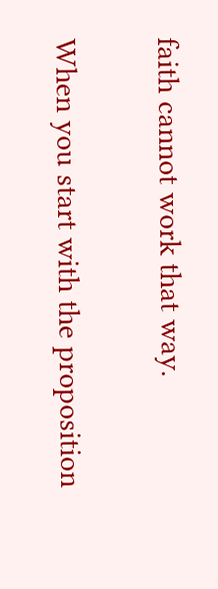faith cannot work that way.

When you start with the proposition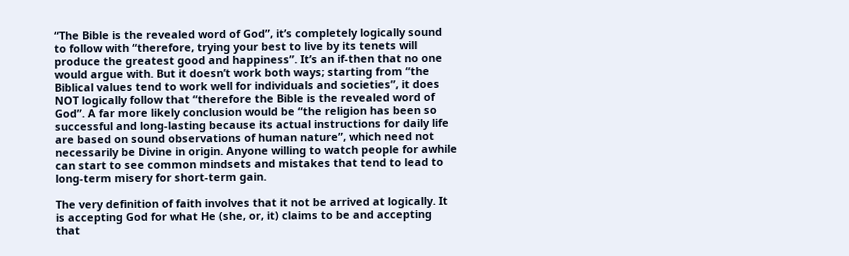“The Bible is the revealed word of God”, it’s completely logically sound to follow with “therefore, trying your best to live by its tenets will produce the greatest good and happiness”. It’s an if-then that no one would argue with. But it doesn’t work both ways; starting from “the Biblical values tend to work well for individuals and societies”, it does NOT logically follow that “therefore the Bible is the revealed word of God”. A far more likely conclusion would be “the religion has been so successful and long-lasting because its actual instructions for daily life are based on sound observations of human nature”, which need not necessarily be Divine in origin. Anyone willing to watch people for awhile can start to see common mindsets and mistakes that tend to lead to long-term misery for short-term gain.

The very definition of faith involves that it not be arrived at logically. It is accepting God for what He (she, or, it) claims to be and accepting that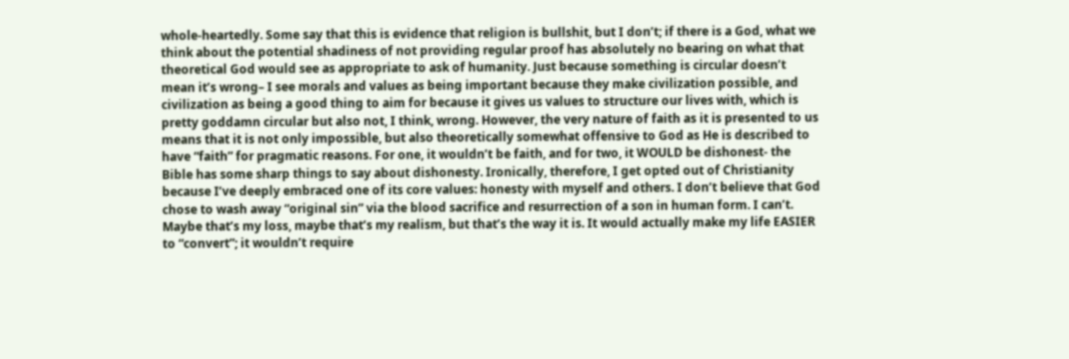whole-heartedly. Some say that this is evidence that religion is bullshit, but I don’t; if there is a God, what we think about the potential shadiness of not providing regular proof has absolutely no bearing on what that theoretical God would see as appropriate to ask of humanity. Just because something is circular doesn’t mean it’s wrong– I see morals and values as being important because they make civilization possible, and civilization as being a good thing to aim for because it gives us values to structure our lives with, which is pretty goddamn circular but also not, I think, wrong. However, the very nature of faith as it is presented to us means that it is not only impossible, but also theoretically somewhat offensive to God as He is described to have “faith” for pragmatic reasons. For one, it wouldn’t be faith, and for two, it WOULD be dishonest- the Bible has some sharp things to say about dishonesty. Ironically, therefore, I get opted out of Christianity because I’ve deeply embraced one of its core values: honesty with myself and others. I don’t believe that God chose to wash away “original sin” via the blood sacrifice and resurrection of a son in human form. I can’t. Maybe that’s my loss, maybe that’s my realism, but that’s the way it is. It would actually make my life EASIER to “convert”; it wouldn’t require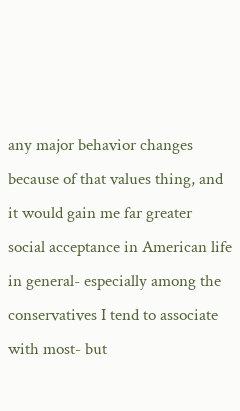any major behavior changes because of that values thing, and it would gain me far greater social acceptance in American life in general- especially among the conservatives I tend to associate with most- but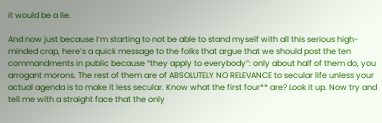it would be a lie.

And now just because I’m starting to not be able to stand myself with all this serious high-minded crap, here’s a quick message to the folks that argue that we should post the ten commandments in public because “they apply to everybody”: only about half of them do, you arrogant morons. The rest of them are of ABSOLUTELY NO RELEVANCE to secular life unless your actual agenda is to make it less secular. Know what the first four** are? Look it up. Now try and tell me with a straight face that the only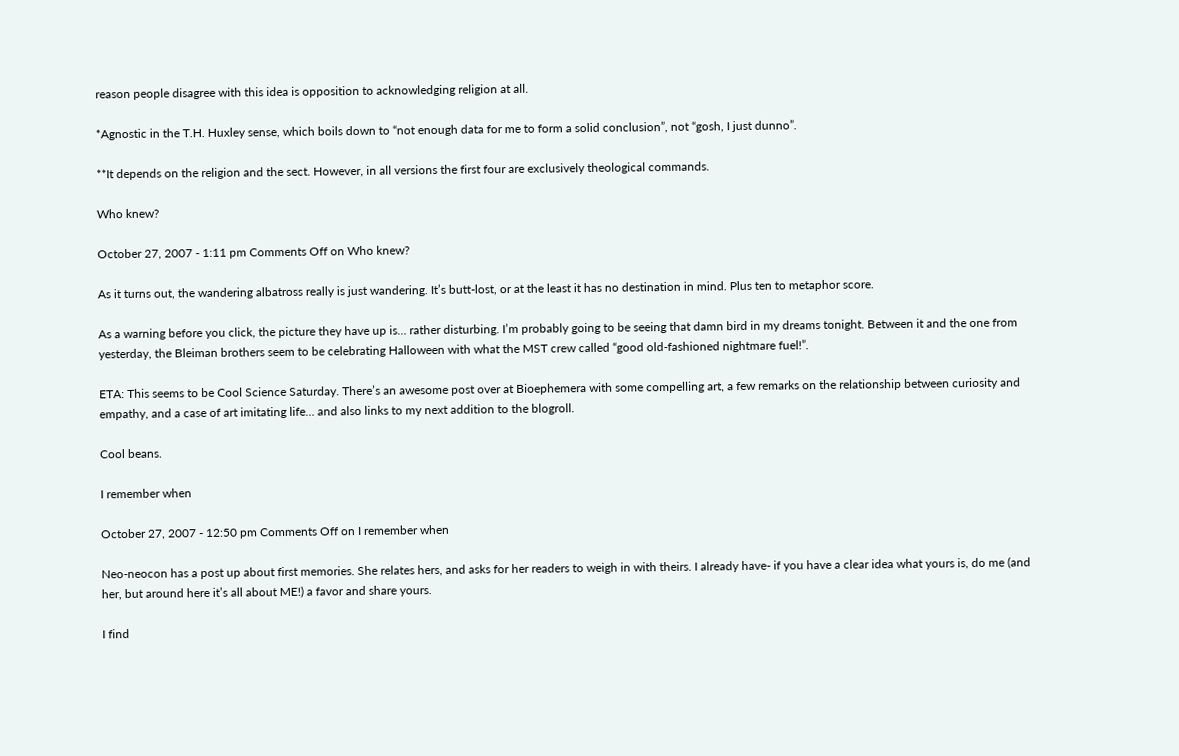reason people disagree with this idea is opposition to acknowledging religion at all.

*Agnostic in the T.H. Huxley sense, which boils down to “not enough data for me to form a solid conclusion”, not “gosh, I just dunno”.

**It depends on the religion and the sect. However, in all versions the first four are exclusively theological commands.

Who knew?

October 27, 2007 - 1:11 pm Comments Off on Who knew?

As it turns out, the wandering albatross really is just wandering. It’s butt-lost, or at the least it has no destination in mind. Plus ten to metaphor score.

As a warning before you click, the picture they have up is… rather disturbing. I’m probably going to be seeing that damn bird in my dreams tonight. Between it and the one from yesterday, the Bleiman brothers seem to be celebrating Halloween with what the MST crew called “good old-fashioned nightmare fuel!”.

ETA: This seems to be Cool Science Saturday. There’s an awesome post over at Bioephemera with some compelling art, a few remarks on the relationship between curiosity and empathy, and a case of art imitating life… and also links to my next addition to the blogroll.

Cool beans.

I remember when

October 27, 2007 - 12:50 pm Comments Off on I remember when

Neo-neocon has a post up about first memories. She relates hers, and asks for her readers to weigh in with theirs. I already have- if you have a clear idea what yours is, do me (and her, but around here it’s all about ME!) a favor and share yours.

I find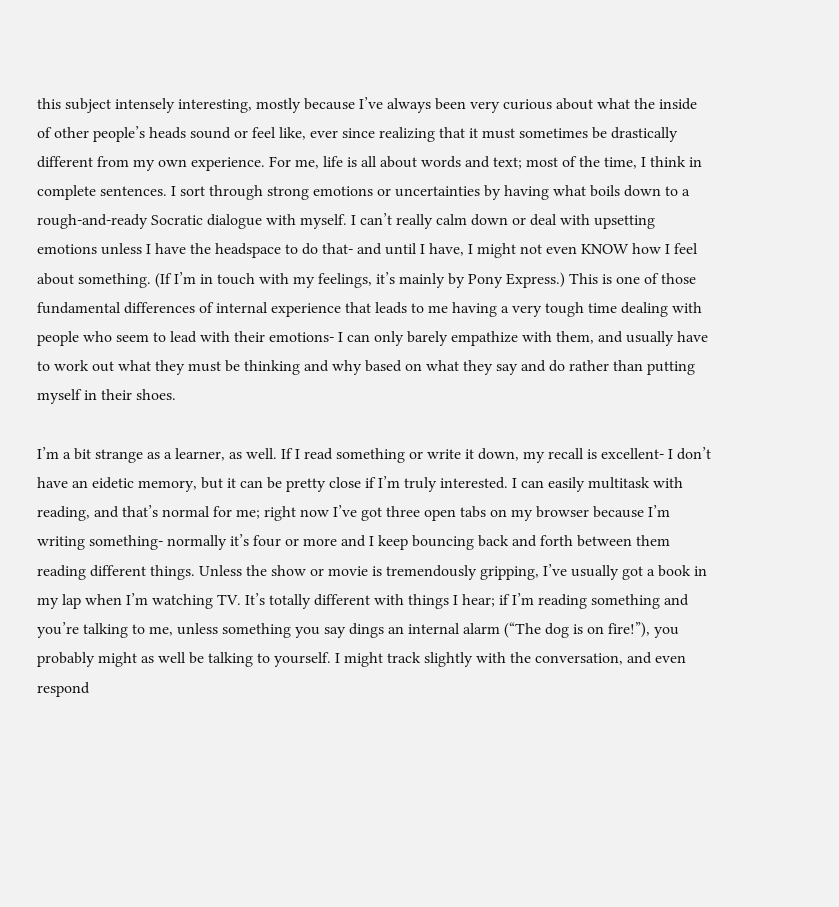this subject intensely interesting, mostly because I’ve always been very curious about what the inside of other people’s heads sound or feel like, ever since realizing that it must sometimes be drastically different from my own experience. For me, life is all about words and text; most of the time, I think in complete sentences. I sort through strong emotions or uncertainties by having what boils down to a rough-and-ready Socratic dialogue with myself. I can’t really calm down or deal with upsetting emotions unless I have the headspace to do that- and until I have, I might not even KNOW how I feel about something. (If I’m in touch with my feelings, it’s mainly by Pony Express.) This is one of those fundamental differences of internal experience that leads to me having a very tough time dealing with people who seem to lead with their emotions- I can only barely empathize with them, and usually have to work out what they must be thinking and why based on what they say and do rather than putting myself in their shoes.

I’m a bit strange as a learner, as well. If I read something or write it down, my recall is excellent- I don’t have an eidetic memory, but it can be pretty close if I’m truly interested. I can easily multitask with reading, and that’s normal for me; right now I’ve got three open tabs on my browser because I’m writing something- normally it’s four or more and I keep bouncing back and forth between them reading different things. Unless the show or movie is tremendously gripping, I’ve usually got a book in my lap when I’m watching TV. It’s totally different with things I hear; if I’m reading something and you’re talking to me, unless something you say dings an internal alarm (“The dog is on fire!”), you probably might as well be talking to yourself. I might track slightly with the conversation, and even respond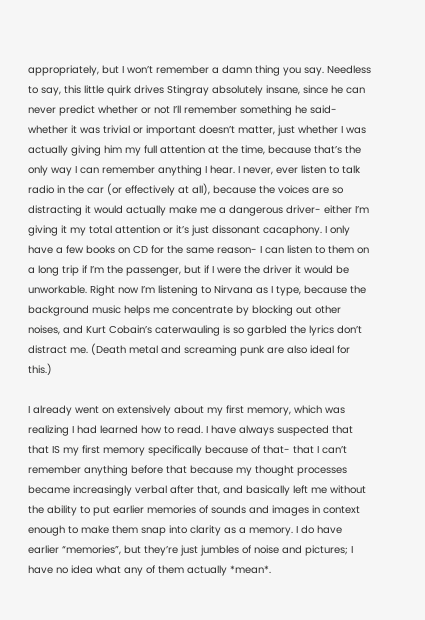appropriately, but I won’t remember a damn thing you say. Needless to say, this little quirk drives Stingray absolutely insane, since he can never predict whether or not I’ll remember something he said- whether it was trivial or important doesn’t matter, just whether I was actually giving him my full attention at the time, because that’s the only way I can remember anything I hear. I never, ever listen to talk radio in the car (or effectively at all), because the voices are so distracting it would actually make me a dangerous driver- either I’m giving it my total attention or it’s just dissonant cacaphony. I only have a few books on CD for the same reason- I can listen to them on a long trip if I’m the passenger, but if I were the driver it would be unworkable. Right now I’m listening to Nirvana as I type, because the background music helps me concentrate by blocking out other noises, and Kurt Cobain’s caterwauling is so garbled the lyrics don’t distract me. (Death metal and screaming punk are also ideal for this.)

I already went on extensively about my first memory, which was realizing I had learned how to read. I have always suspected that that IS my first memory specifically because of that- that I can’t remember anything before that because my thought processes became increasingly verbal after that, and basically left me without the ability to put earlier memories of sounds and images in context enough to make them snap into clarity as a memory. I do have earlier “memories”, but they’re just jumbles of noise and pictures; I have no idea what any of them actually *mean*.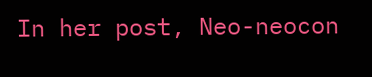In her post, Neo-neocon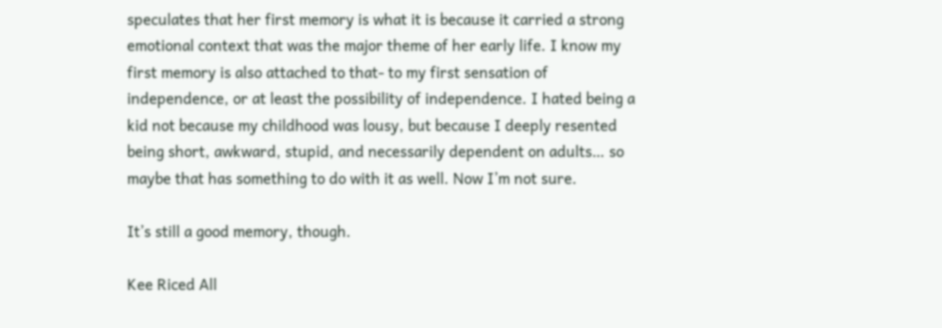speculates that her first memory is what it is because it carried a strong emotional context that was the major theme of her early life. I know my first memory is also attached to that- to my first sensation of independence, or at least the possibility of independence. I hated being a kid not because my childhood was lousy, but because I deeply resented being short, awkward, stupid, and necessarily dependent on adults… so maybe that has something to do with it as well. Now I’m not sure.

It’s still a good memory, though.

Kee Riced All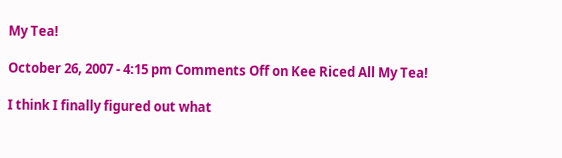My Tea!

October 26, 2007 - 4:15 pm Comments Off on Kee Riced All My Tea!

I think I finally figured out what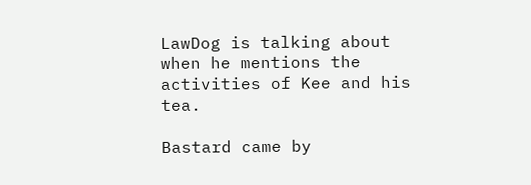LawDog is talking about when he mentions the activities of Kee and his tea.

Bastard came by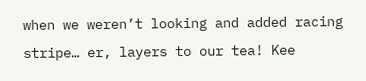when we weren’t looking and added racing stripe… er, layers to our tea! Kee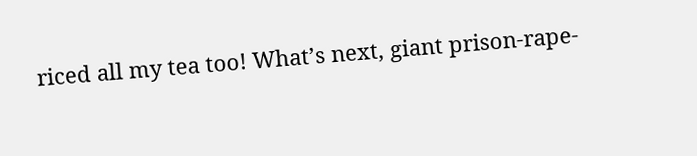riced all my tea too! What’s next, giant prison-rape-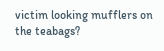victim looking mufflers on the teabags?